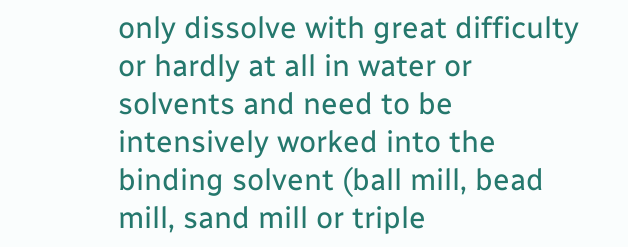only dissolve with great difficulty or hardly at all in water or solvents and need to be intensively worked into the binding solvent (ball mill, bead mill, sand mill or triple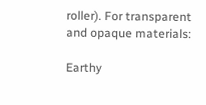roller). For transparent and opaque materials:

Earthy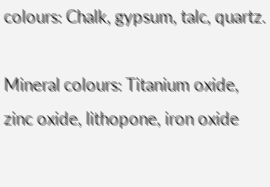colours: Chalk, gypsum, talc, quartz.

Mineral colours: Titanium oxide, zinc oxide, lithopone, iron oxide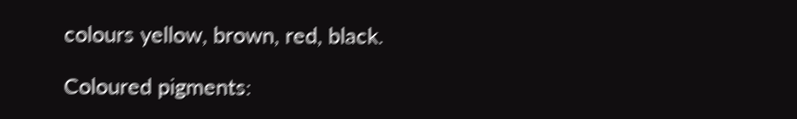colours yellow, brown, red, black.

Coloured pigments: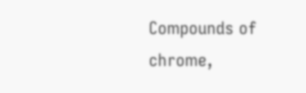Compounds of chrome,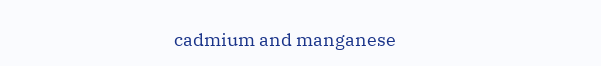cadmium and manganese